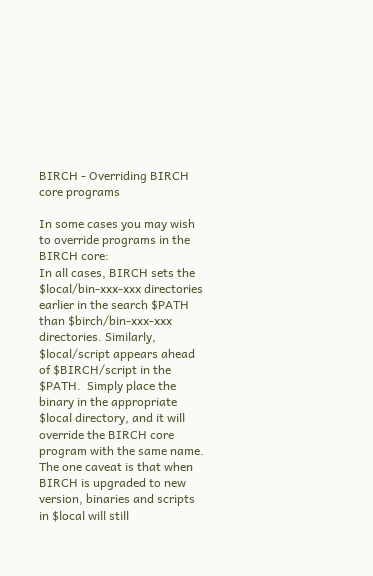BIRCH - Overriding BIRCH core programs

In some cases you may wish to override programs in the BIRCH core:
In all cases, BIRCH sets the $local/bin-xxx-xxx directories earlier in the search $PATH than $birch/bin-xxx-xxx directories. Similarly, $local/script appears ahead of $BIRCH/script in the $PATH.  Simply place the binary in the appropriate $local directory, and it will override the BIRCH core program with the same name. The one caveat is that when BIRCH is upgraded to new version, binaries and scripts in $local will still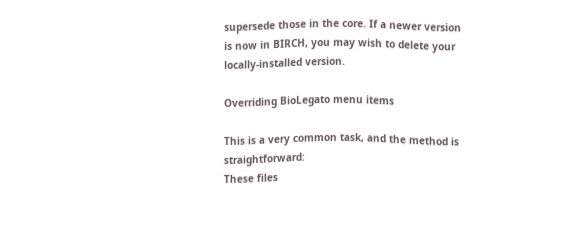supersede those in the core. If a newer version is now in BIRCH, you may wish to delete your locally-installed version.

Overriding BioLegato menu items

This is a very common task, and the method is straightforward:
These files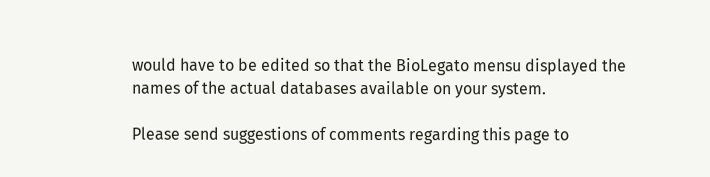would have to be edited so that the BioLegato mensu displayed the names of the actual databases available on your system.

Please send suggestions of comments regarding this page to